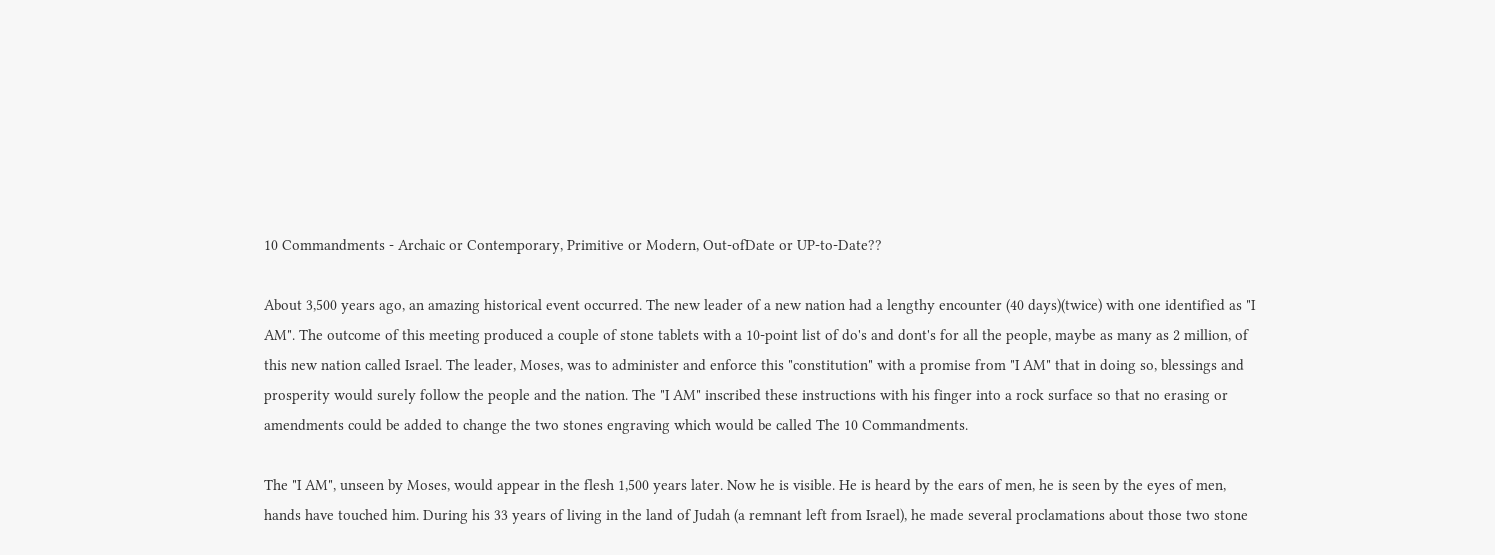10 Commandments - Archaic or Contemporary, Primitive or Modern, Out-ofDate or UP-to-Date??

About 3,500 years ago, an amazing historical event occurred. The new leader of a new nation had a lengthy encounter (40 days)(twice) with one identified as "I AM". The outcome of this meeting produced a couple of stone tablets with a 10-point list of do's and dont's for all the people, maybe as many as 2 million, of this new nation called Israel. The leader, Moses, was to administer and enforce this "constitution" with a promise from "I AM" that in doing so, blessings and prosperity would surely follow the people and the nation. The "I AM" inscribed these instructions with his finger into a rock surface so that no erasing or amendments could be added to change the two stones engraving which would be called The 10 Commandments.

The "I AM", unseen by Moses, would appear in the flesh 1,500 years later. Now he is visible. He is heard by the ears of men, he is seen by the eyes of men, hands have touched him. During his 33 years of living in the land of Judah (a remnant left from Israel), he made several proclamations about those two stone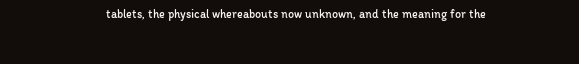tablets, the physical whereabouts now unknown, and the meaning for the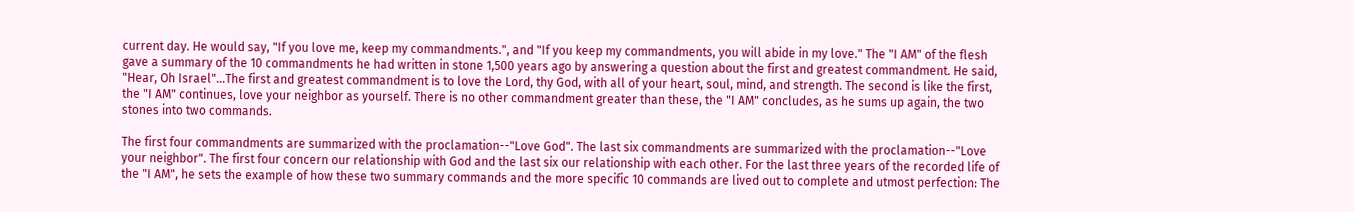current day. He would say, "If you love me, keep my commandments.", and "If you keep my commandments, you will abide in my love." The "I AM" of the flesh gave a summary of the 10 commandments he had written in stone 1,500 years ago by answering a question about the first and greatest commandment. He said, "Hear, Oh Israel"...The first and greatest commandment is to love the Lord, thy God, with all of your heart, soul, mind, and strength. The second is like the first, the "I AM" continues, love your neighbor as yourself. There is no other commandment greater than these, the "I AM" concludes, as he sums up again, the two stones into two commands.

The first four commandments are summarized with the proclamation--"Love God". The last six commandments are summarized with the proclamation--"Love your neighbor". The first four concern our relationship with God and the last six our relationship with each other. For the last three years of the recorded life of the "I AM", he sets the example of how these two summary commands and the more specific 10 commands are lived out to complete and utmost perfection: The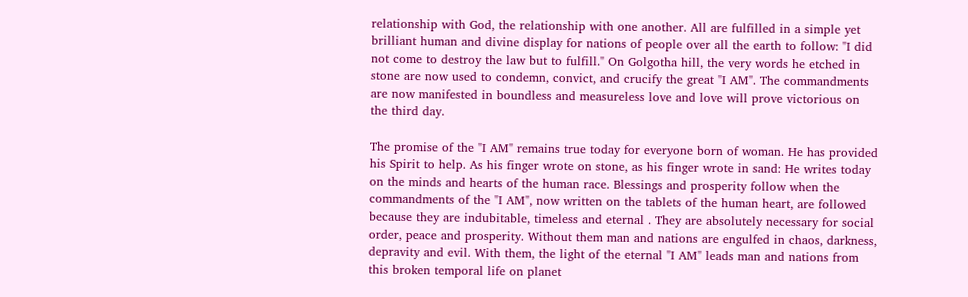relationship with God, the relationship with one another. All are fulfilled in a simple yet brilliant human and divine display for nations of people over all the earth to follow: "I did not come to destroy the law but to fulfill." On Golgotha hill, the very words he etched in stone are now used to condemn, convict, and crucify the great "I AM". The commandments are now manifested in boundless and measureless love and love will prove victorious on the third day.

The promise of the "I AM" remains true today for everyone born of woman. He has provided his Spirit to help. As his finger wrote on stone, as his finger wrote in sand: He writes today on the minds and hearts of the human race. Blessings and prosperity follow when the commandments of the "I AM", now written on the tablets of the human heart, are followed because they are indubitable, timeless and eternal . They are absolutely necessary for social order, peace and prosperity. Without them man and nations are engulfed in chaos, darkness, depravity and evil. With them, the light of the eternal "I AM" leads man and nations from this broken temporal life on planet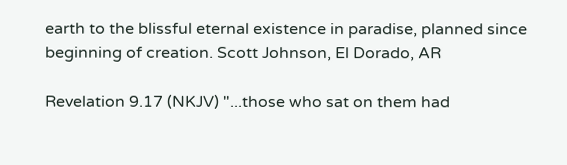earth to the blissful eternal existence in paradise, planned since beginning of creation. Scott Johnson, El Dorado, AR

Revelation 9.17 (NKJV) "...those who sat on them had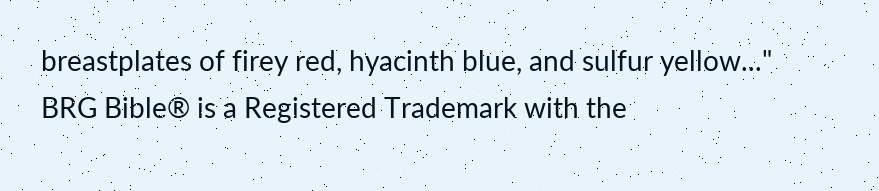breastplates of firey red, hyacinth blue, and sulfur yellow..."
BRG Bible® is a Registered Trademark with the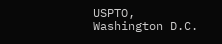USPTO, Washington D.C.